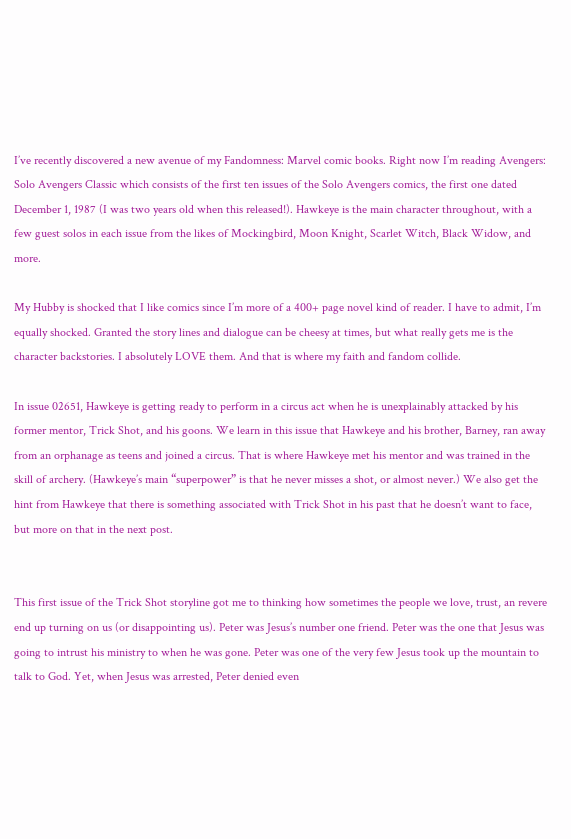I’ve recently discovered a new avenue of my Fandomness: Marvel comic books. Right now I’m reading Avengers: Solo Avengers Classic which consists of the first ten issues of the Solo Avengers comics, the first one dated December 1, 1987 (I was two years old when this released!). Hawkeye is the main character throughout, with a few guest solos in each issue from the likes of Mockingbird, Moon Knight, Scarlet Witch, Black Widow, and more.

My Hubby is shocked that I like comics since I’m more of a 400+ page novel kind of reader. I have to admit, I’m equally shocked. Granted the story lines and dialogue can be cheesy at times, but what really gets me is the character backstories. I absolutely LOVE them. And that is where my faith and fandom collide.

In issue 02651, Hawkeye is getting ready to perform in a circus act when he is unexplainably attacked by his former mentor, Trick Shot, and his goons. We learn in this issue that Hawkeye and his brother, Barney, ran away from an orphanage as teens and joined a circus. That is where Hawkeye met his mentor and was trained in the skill of archery. (Hawkeye’s main “superpower” is that he never misses a shot, or almost never.) We also get the hint from Hawkeye that there is something associated with Trick Shot in his past that he doesn’t want to face, but more on that in the next post.


This first issue of the Trick Shot storyline got me to thinking how sometimes the people we love, trust, an revere end up turning on us (or disappointing us). Peter was Jesus’s number one friend. Peter was the one that Jesus was going to intrust his ministry to when he was gone. Peter was one of the very few Jesus took up the mountain to talk to God. Yet, when Jesus was arrested, Peter denied even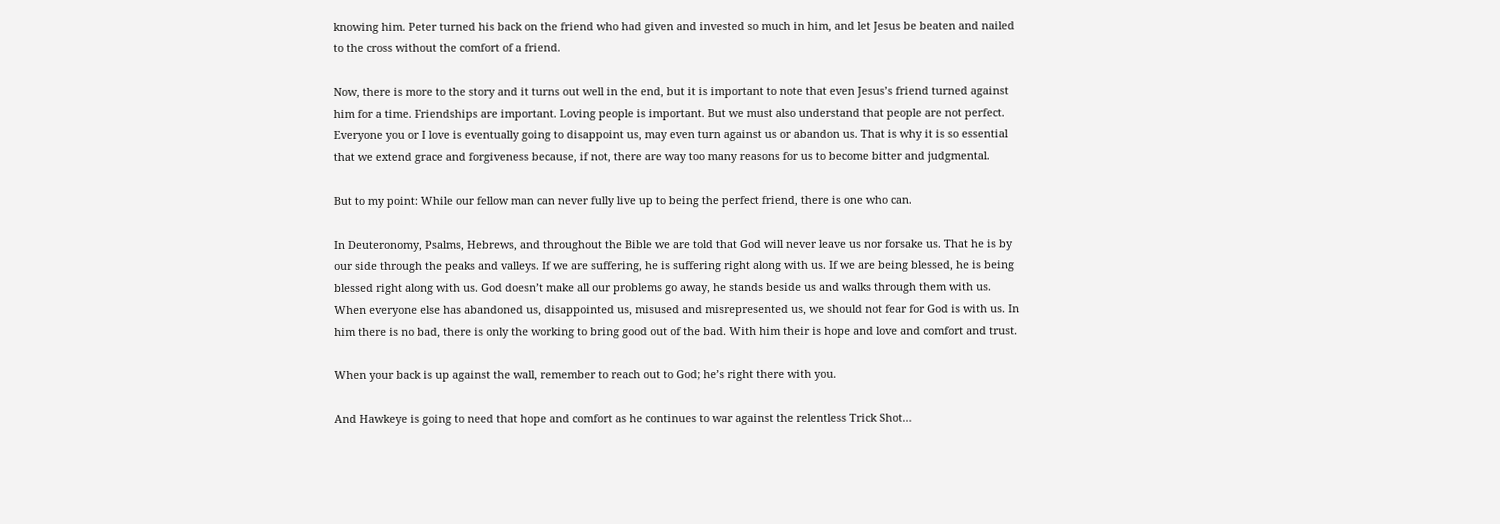knowing him. Peter turned his back on the friend who had given and invested so much in him, and let Jesus be beaten and nailed to the cross without the comfort of a friend.

Now, there is more to the story and it turns out well in the end, but it is important to note that even Jesus’s friend turned against him for a time. Friendships are important. Loving people is important. But we must also understand that people are not perfect. Everyone you or I love is eventually going to disappoint us, may even turn against us or abandon us. That is why it is so essential that we extend grace and forgiveness because, if not, there are way too many reasons for us to become bitter and judgmental.

But to my point: While our fellow man can never fully live up to being the perfect friend, there is one who can.

In Deuteronomy, Psalms, Hebrews, and throughout the Bible we are told that God will never leave us nor forsake us. That he is by our side through the peaks and valleys. If we are suffering, he is suffering right along with us. If we are being blessed, he is being blessed right along with us. God doesn’t make all our problems go away, he stands beside us and walks through them with us. When everyone else has abandoned us, disappointed us, misused and misrepresented us, we should not fear for God is with us. In him there is no bad, there is only the working to bring good out of the bad. With him their is hope and love and comfort and trust.

When your back is up against the wall, remember to reach out to God; he’s right there with you.

And Hawkeye is going to need that hope and comfort as he continues to war against the relentless Trick Shot…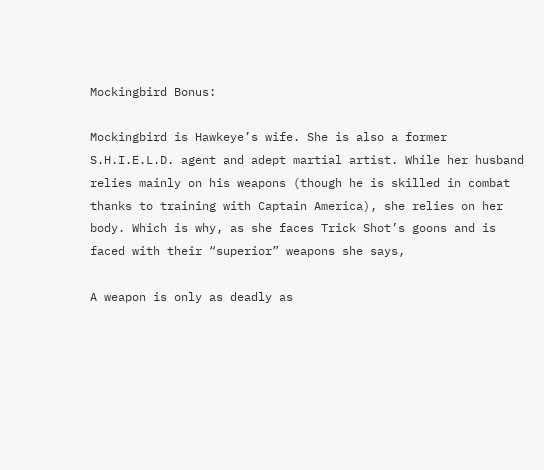Mockingbird Bonus:

Mockingbird is Hawkeye’s wife. She is also a former S.H.I.E.L.D. agent and adept martial artist. While her husband relies mainly on his weapons (though he is skilled in combat thanks to training with Captain America), she relies on her body. Which is why, as she faces Trick Shot’s goons and is faced with their “superior” weapons she says,

A weapon is only as deadly as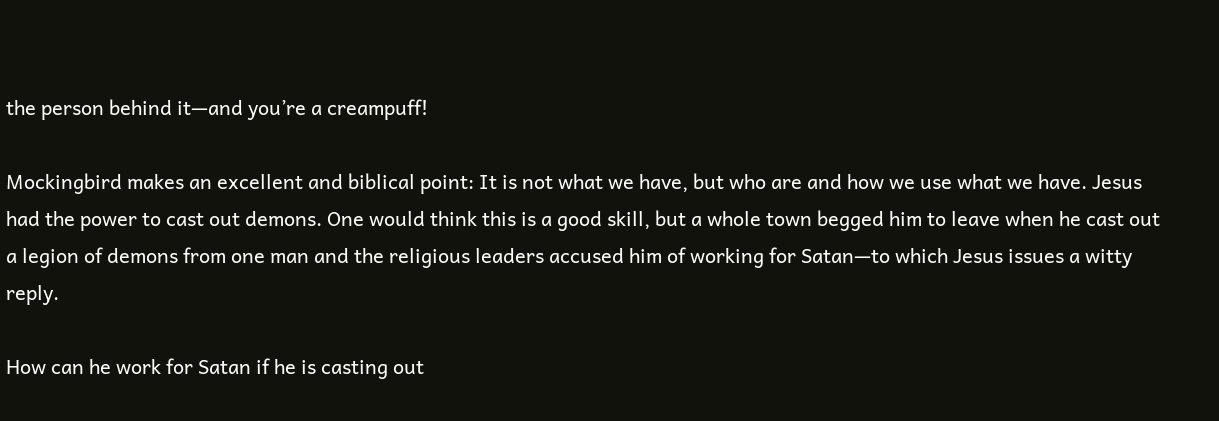the person behind it—and you’re a creampuff!

Mockingbird makes an excellent and biblical point: It is not what we have, but who are and how we use what we have. Jesus had the power to cast out demons. One would think this is a good skill, but a whole town begged him to leave when he cast out a legion of demons from one man and the religious leaders accused him of working for Satan—to which Jesus issues a witty reply.

How can he work for Satan if he is casting out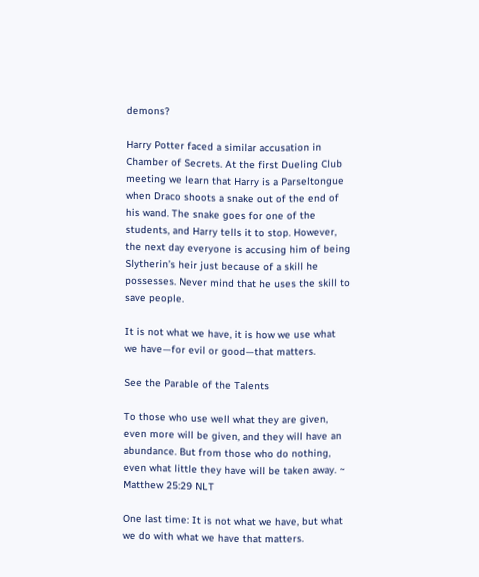demons?

Harry Potter faced a similar accusation in Chamber of Secrets. At the first Dueling Club meeting we learn that Harry is a Parseltongue when Draco shoots a snake out of the end of his wand. The snake goes for one of the students, and Harry tells it to stop. However, the next day everyone is accusing him of being Slytherin’s heir just because of a skill he possesses. Never mind that he uses the skill to save people.

It is not what we have, it is how we use what we have—for evil or good—that matters.

See the Parable of the Talents

To those who use well what they are given, even more will be given, and they will have an abundance. But from those who do nothing, even what little they have will be taken away. ~ Matthew 25:29 NLT

One last time: It is not what we have, but what we do with what we have that matters.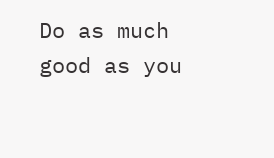Do as much good as you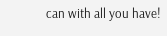can with all you have!